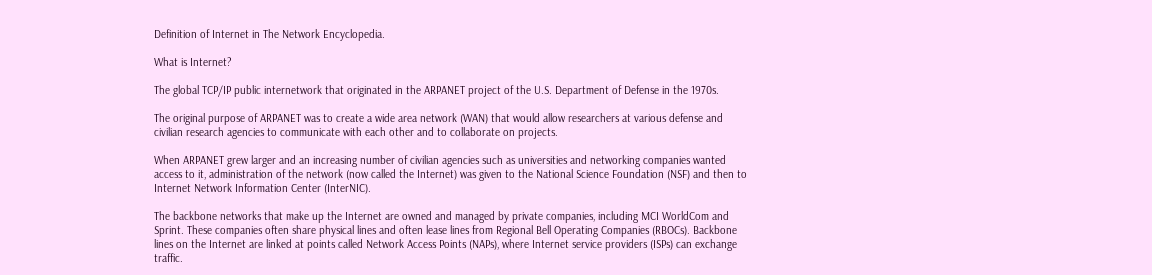Definition of Internet in The Network Encyclopedia.

What is Internet?

The global TCP/IP public internetwork that originated in the ARPANET project of the U.S. Department of Defense in the 1970s.

The original purpose of ARPANET was to create a wide area network (WAN) that would allow researchers at various defense and civilian research agencies to communicate with each other and to collaborate on projects.

When ARPANET grew larger and an increasing number of civilian agencies such as universities and networking companies wanted access to it, administration of the network (now called the Internet) was given to the National Science Foundation (NSF) and then to Internet Network Information Center (InterNIC).

The backbone networks that make up the Internet are owned and managed by private companies, including MCI WorldCom and Sprint. These companies often share physical lines and often lease lines from Regional Bell Operating Companies (RBOCs). Backbone lines on the Internet are linked at points called Network Access Points (NAPs), where Internet service providers (ISPs) can exchange traffic.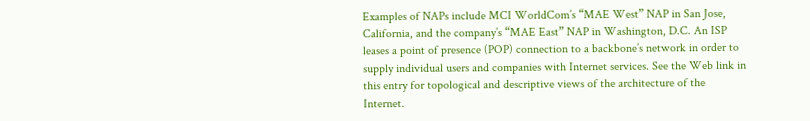Examples of NAPs include MCI WorldCom’s “MAE West” NAP in San Jose, California, and the company’s “MAE East” NAP in Washington, D.C. An ISP leases a point of presence (POP) connection to a backbone’s network in order to supply individual users and companies with Internet services. See the Web link in this entry for topological and descriptive views of the architecture of the Internet.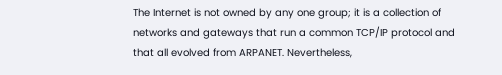The Internet is not owned by any one group; it is a collection of networks and gateways that run a common TCP/IP protocol and that all evolved from ARPANET. Nevertheless,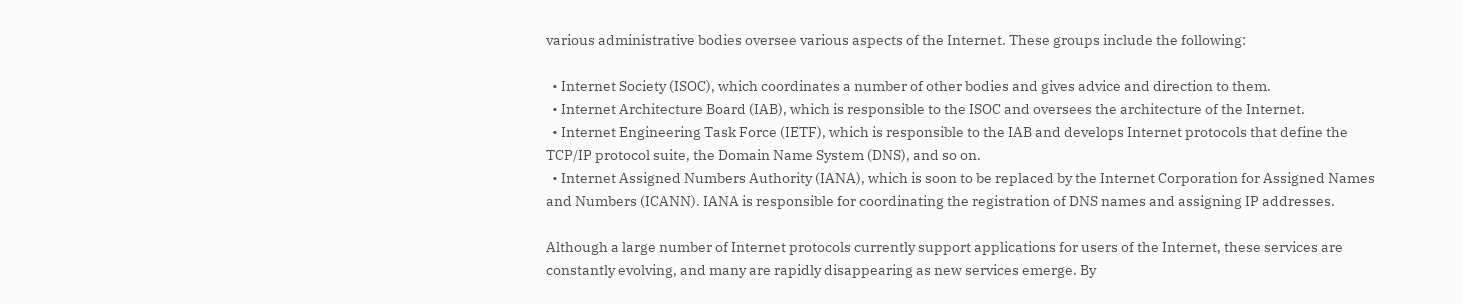various administrative bodies oversee various aspects of the Internet. These groups include the following:

  • Internet Society (ISOC), which coordinates a number of other bodies and gives advice and direction to them.
  • Internet Architecture Board (IAB), which is responsible to the ISOC and oversees the architecture of the Internet.
  • Internet Engineering Task Force (IETF), which is responsible to the IAB and develops Internet protocols that define the TCP/IP protocol suite, the Domain Name System (DNS), and so on.
  • Internet Assigned Numbers Authority (IANA), which is soon to be replaced by the Internet Corporation for Assigned Names and Numbers (ICANN). IANA is responsible for coordinating the registration of DNS names and assigning IP addresses.

Although a large number of Internet protocols currently support applications for users of the Internet, these services are constantly evolving, and many are rapidly disappearing as new services emerge. By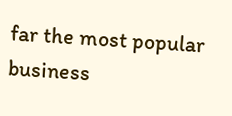far the most popular business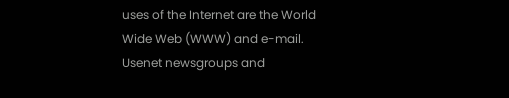uses of the Internet are the World Wide Web (WWW) and e-mail. Usenet newsgroups and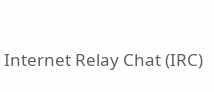Internet Relay Chat (IRC)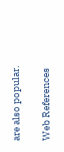are also popular.

Web References